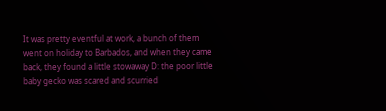It was pretty eventful at work, a bunch of them went on holiday to Barbados, and when they came back, they found a little stowaway D: the poor little baby gecko was scared and scurried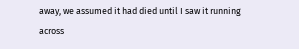away, we assumed it had died until I saw it running across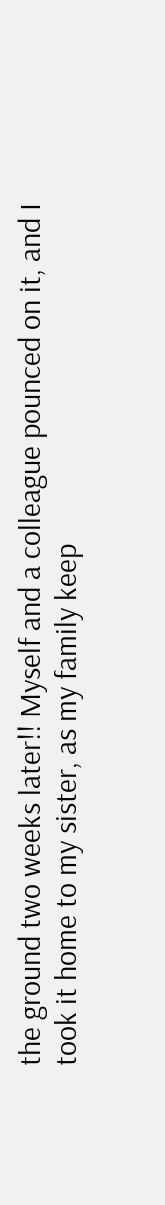the ground two weeks later!! Myself and a colleague pounced on it, and I took it home to my sister, as my family keep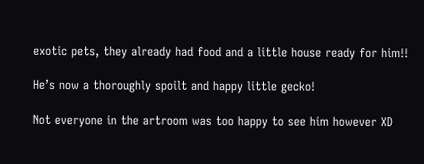exotic pets, they already had food and a little house ready for him!!

He’s now a thoroughly spoilt and happy little gecko!

Not everyone in the artroom was too happy to see him however XD